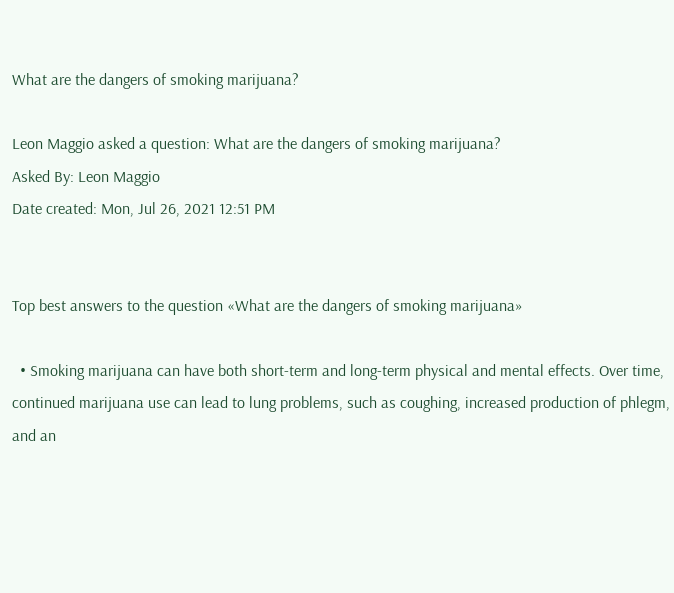What are the dangers of smoking marijuana?

Leon Maggio asked a question: What are the dangers of smoking marijuana?
Asked By: Leon Maggio
Date created: Mon, Jul 26, 2021 12:51 PM


Top best answers to the question «What are the dangers of smoking marijuana»

  • Smoking marijuana can have both short-term and long-term physical and mental effects. Over time, continued marijuana use can lead to lung problems, such as coughing, increased production of phlegm, and an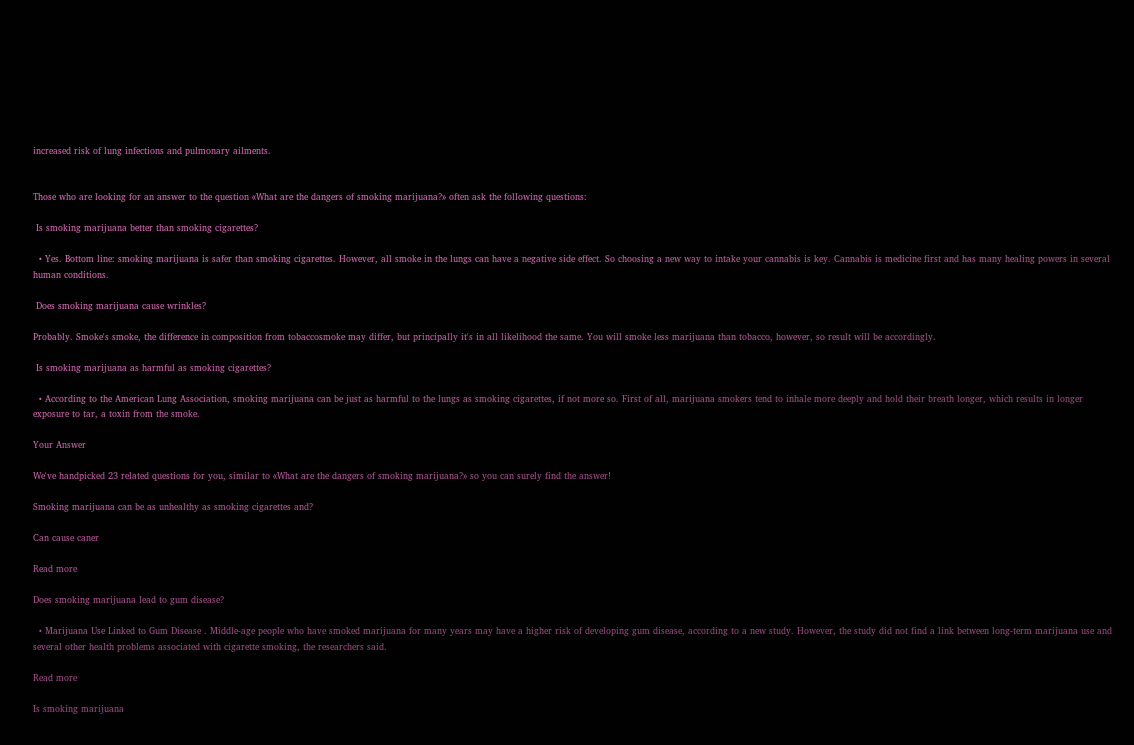increased risk of lung infections and pulmonary ailments.


Those who are looking for an answer to the question «What are the dangers of smoking marijuana?» often ask the following questions:

 Is smoking marijuana better than smoking cigarettes?

  • Yes. Bottom line: smoking marijuana is safer than smoking cigarettes. However, all smoke in the lungs can have a negative side effect. So choosing a new way to intake your cannabis is key. Cannabis is medicine first and has many healing powers in several human conditions.

 Does smoking marijuana cause wrinkles?

Probably. Smoke's smoke, the difference in composition from tobaccosmoke may differ, but principally it's in all likelihood the same. You will smoke less marijuana than tobacco, however, so result will be accordingly.

 Is smoking marijuana as harmful as smoking cigarettes?

  • According to the American Lung Association, smoking marijuana can be just as harmful to the lungs as smoking cigarettes, if not more so. First of all, marijuana smokers tend to inhale more deeply and hold their breath longer, which results in longer exposure to tar, a toxin from the smoke.

Your Answer

We've handpicked 23 related questions for you, similar to «What are the dangers of smoking marijuana?» so you can surely find the answer!

Smoking marijuana can be as unhealthy as smoking cigarettes and?

Can cause caner

Read more

Does smoking marijuana lead to gum disease?

  • Marijuana Use Linked to Gum Disease . Middle-age people who have smoked marijuana for many years may have a higher risk of developing gum disease, according to a new study. However, the study did not find a link between long-term marijuana use and several other health problems associated with cigarette smoking, the researchers said.

Read more

Is smoking marijuana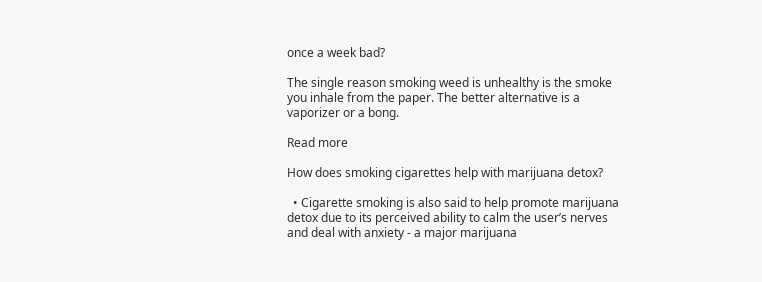once a week bad?

The single reason smoking weed is unhealthy is the smoke you inhale from the paper. The better alternative is a vaporizer or a bong.

Read more

How does smoking cigarettes help with marijuana detox?

  • Cigarette smoking is also said to help promote marijuana detox due to its perceived ability to calm the user’s nerves and deal with anxiety - a major marijuana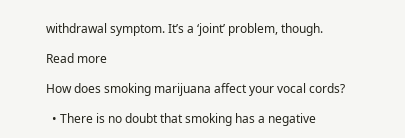withdrawal symptom. It’s a ‘joint’ problem, though.

Read more

How does smoking marijuana affect your vocal cords?

  • There is no doubt that smoking has a negative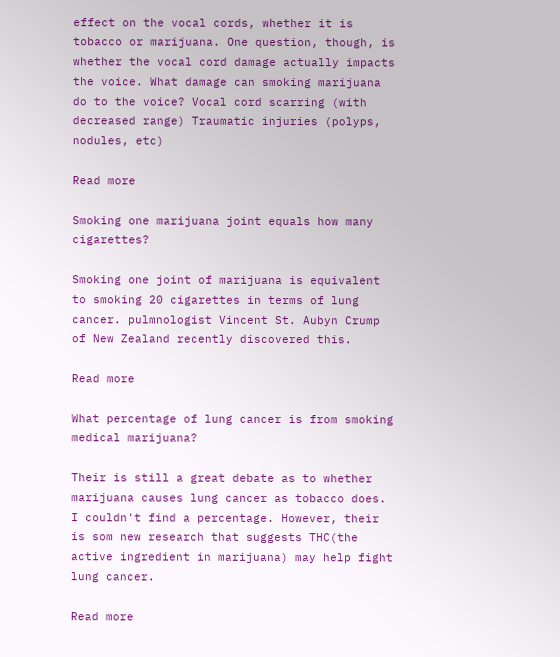effect on the vocal cords, whether it is tobacco or marijuana. One question, though, is whether the vocal cord damage actually impacts the voice. What damage can smoking marijuana do to the voice? Vocal cord scarring (with decreased range) Traumatic injuries (polyps, nodules, etc)

Read more

Smoking one marijuana joint equals how many cigarettes?

Smoking one joint of marijuana is equivalent to smoking 20 cigarettes in terms of lung cancer. pulmnologist Vincent St. Aubyn Crump of New Zealand recently discovered this.

Read more

What percentage of lung cancer is from smoking medical marijuana?

Their is still a great debate as to whether marijuana causes lung cancer as tobacco does. I couldn't find a percentage. However, their is som new research that suggests THC(the active ingredient in marijuana) may help fight lung cancer.

Read more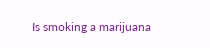Is smoking a marijuana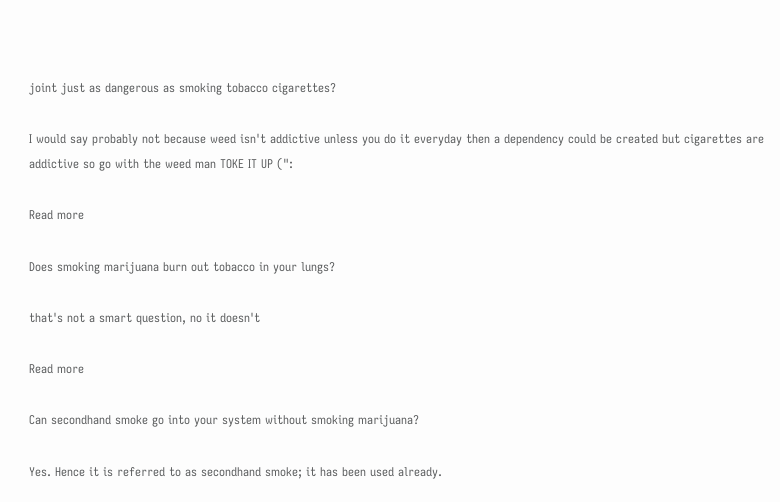joint just as dangerous as smoking tobacco cigarettes?

I would say probably not because weed isn't addictive unless you do it everyday then a dependency could be created but cigarettes are addictive so go with the weed man TOKE IT UP (":

Read more

Does smoking marijuana burn out tobacco in your lungs?

that's not a smart question, no it doesn't

Read more

Can secondhand smoke go into your system without smoking marijuana?

Yes. Hence it is referred to as secondhand smoke; it has been used already.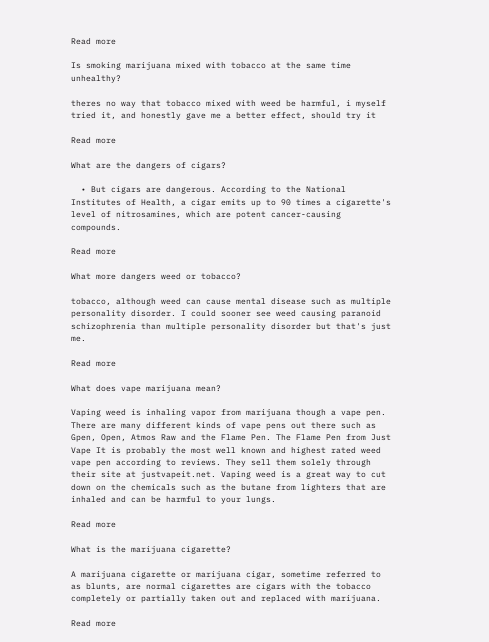Read more

Is smoking marijuana mixed with tobacco at the same time unhealthy?

theres no way that tobacco mixed with weed be harmful, i myself tried it, and honestly gave me a better effect, should try it

Read more

What are the dangers of cigars?

  • But cigars are dangerous. According to the National Institutes of Health, a cigar emits up to 90 times a cigarette's level of nitrosamines, which are potent cancer-causing compounds.

Read more

What more dangers weed or tobacco?

tobacco, although weed can cause mental disease such as multiple personality disorder. I could sooner see weed causing paranoid schizophrenia than multiple personality disorder but that's just me.

Read more

What does vape marijuana mean?

Vaping weed is inhaling vapor from marijuana though a vape pen. There are many different kinds of vape pens out there such as Gpen, Open, Atmos Raw and the Flame Pen. The Flame Pen from Just Vape It is probably the most well known and highest rated weed vape pen according to reviews. They sell them solely through their site at justvapeit.net. Vaping weed is a great way to cut down on the chemicals such as the butane from lighters that are inhaled and can be harmful to your lungs.

Read more

What is the marijuana cigarette?

A marijuana cigarette or marijuana cigar, sometime referred to as blunts, are normal cigarettes are cigars with the tobacco completely or partially taken out and replaced with marijuana.

Read more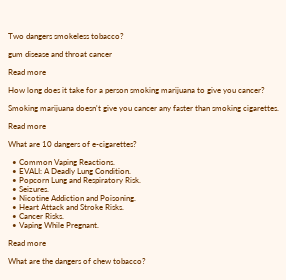Two dangers smokeless tobacco?

gum disease and throat cancer

Read more

How long does it take for a person smoking marijuana to give you cancer?

Smoking marijuana doesn't give you cancer any faster than smoking cigarettes.

Read more

What are 10 dangers of e-cigarettes?

  • Common Vaping Reactions.
  • EVALI: A Deadly Lung Condition.
  • Popcorn Lung and Respiratory Risk.
  • Seizures.
  • Nicotine Addiction and Poisoning.
  • Heart Attack and Stroke Risks.
  • Cancer Risks.
  • Vaping While Pregnant.

Read more

What are the dangers of chew tobacco?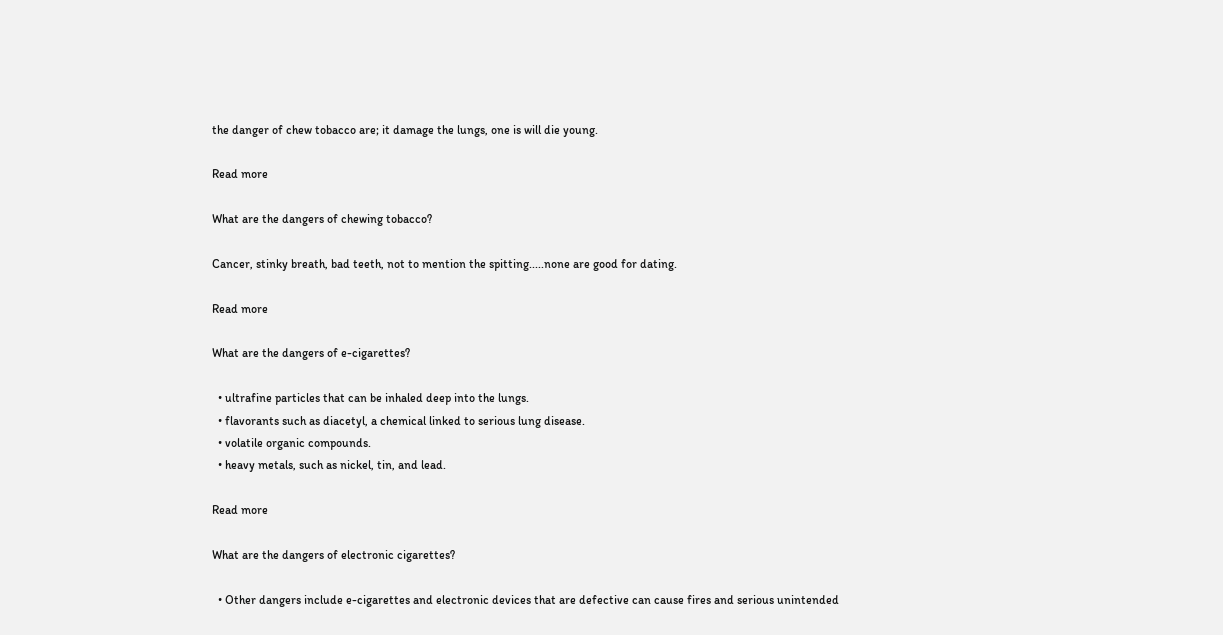the danger of chew tobacco are; it damage the lungs, one is will die young.

Read more

What are the dangers of chewing tobacco?

Cancer, stinky breath, bad teeth, not to mention the spitting.....none are good for dating.

Read more

What are the dangers of e-cigarettes?

  • ultrafine particles that can be inhaled deep into the lungs.
  • flavorants such as diacetyl, a chemical linked to serious lung disease.
  • volatile organic compounds.
  • heavy metals, such as nickel, tin, and lead.

Read more

What are the dangers of electronic cigarettes?

  • Other dangers include e-cigarettes and electronic devices that are defective can cause fires and serious unintended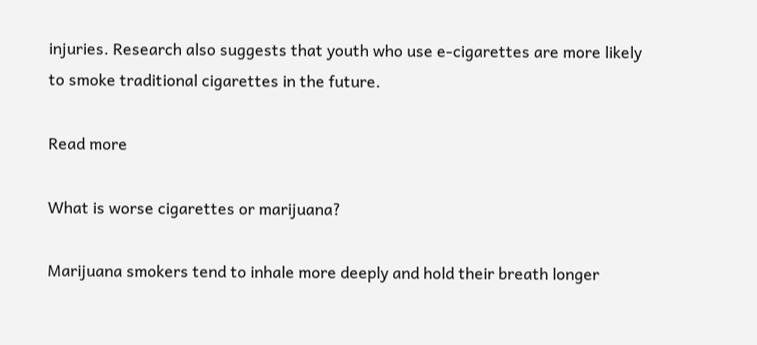injuries. Research also suggests that youth who use e-cigarettes are more likely to smoke traditional cigarettes in the future.

Read more

What is worse cigarettes or marijuana?

Marijuana smokers tend to inhale more deeply and hold their breath longer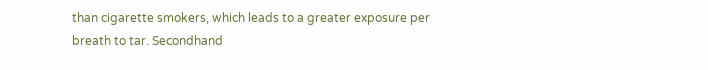than cigarette smokers, which leads to a greater exposure per breath to tar. Secondhand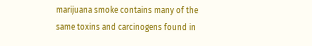marijuana smoke contains many of the same toxins and carcinogens found in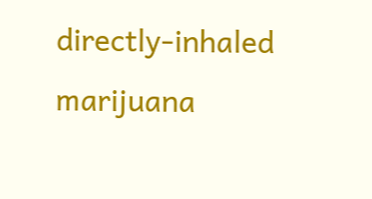directly-inhaled marijuana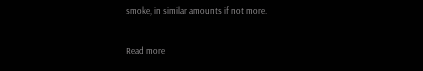smoke, in similar amounts if not more.

Read more